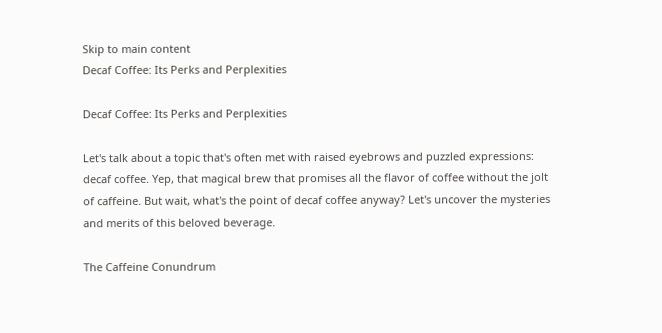Skip to main content
Decaf Coffee: Its Perks and Perplexities

Decaf Coffee: Its Perks and Perplexities

Let's talk about a topic that's often met with raised eyebrows and puzzled expressions: decaf coffee. Yep, that magical brew that promises all the flavor of coffee without the jolt of caffeine. But wait, what's the point of decaf coffee anyway? Let's uncover the mysteries and merits of this beloved beverage.

The Caffeine Conundrum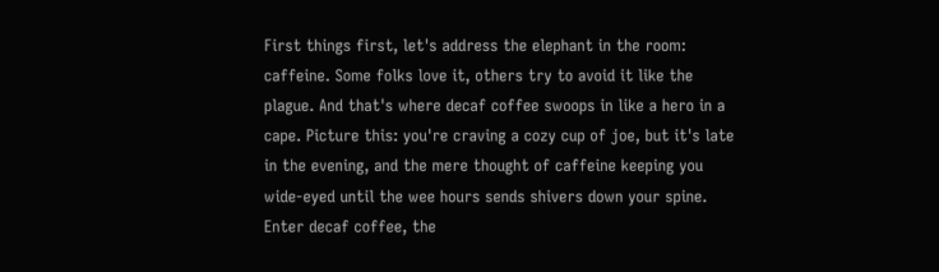First things first, let's address the elephant in the room: caffeine. Some folks love it, others try to avoid it like the plague. And that's where decaf coffee swoops in like a hero in a cape. Picture this: you're craving a cozy cup of joe, but it's late in the evening, and the mere thought of caffeine keeping you wide-eyed until the wee hours sends shivers down your spine. Enter decaf coffee, the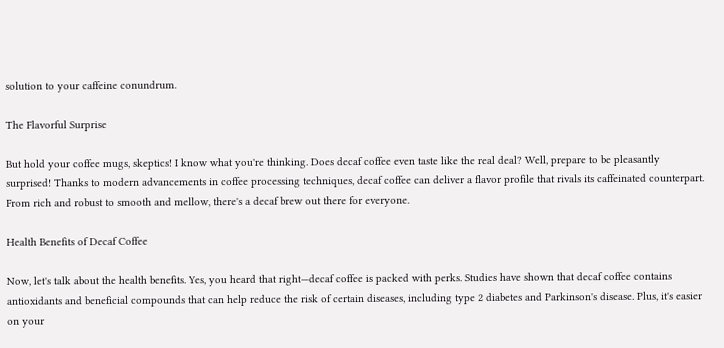solution to your caffeine conundrum.

The Flavorful Surprise

But hold your coffee mugs, skeptics! I know what you're thinking. Does decaf coffee even taste like the real deal? Well, prepare to be pleasantly surprised! Thanks to modern advancements in coffee processing techniques, decaf coffee can deliver a flavor profile that rivals its caffeinated counterpart. From rich and robust to smooth and mellow, there's a decaf brew out there for everyone.

Health Benefits of Decaf Coffee

Now, let's talk about the health benefits. Yes, you heard that right—decaf coffee is packed with perks. Studies have shown that decaf coffee contains antioxidants and beneficial compounds that can help reduce the risk of certain diseases, including type 2 diabetes and Parkinson's disease. Plus, it's easier on your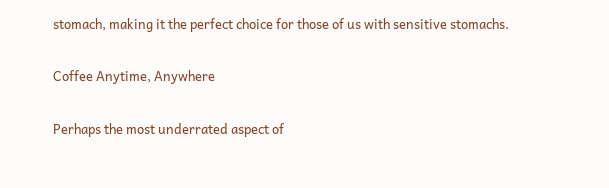stomach, making it the perfect choice for those of us with sensitive stomachs.

Coffee Anytime, Anywhere

Perhaps the most underrated aspect of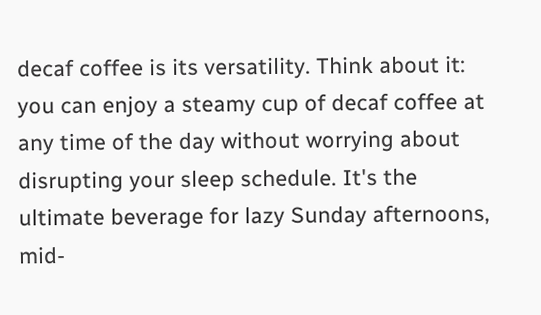decaf coffee is its versatility. Think about it: you can enjoy a steamy cup of decaf coffee at any time of the day without worrying about disrupting your sleep schedule. It's the ultimate beverage for lazy Sunday afternoons, mid-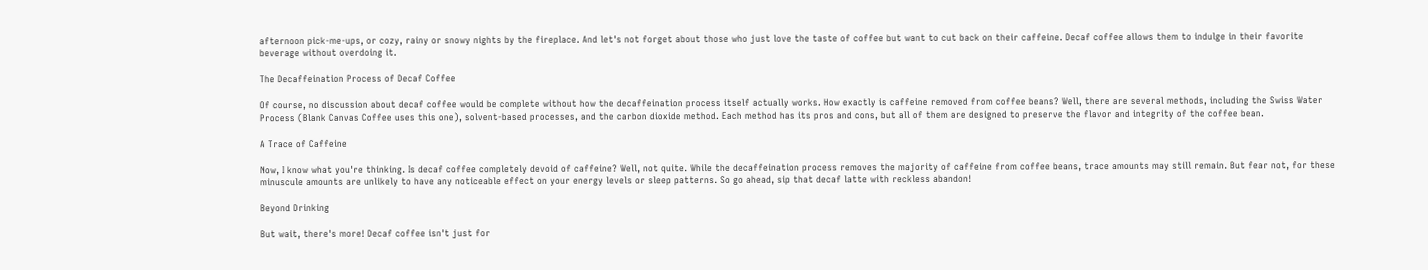afternoon pick-me-ups, or cozy, rainy or snowy nights by the fireplace. And let's not forget about those who just love the taste of coffee but want to cut back on their caffeine. Decaf coffee allows them to indulge in their favorite beverage without overdoing it.

The Decaffeination Process of Decaf Coffee

Of course, no discussion about decaf coffee would be complete without how the decaffeination process itself actually works. How exactly is caffeine removed from coffee beans? Well, there are several methods, including the Swiss Water Process (Blank Canvas Coffee uses this one), solvent-based processes, and the carbon dioxide method. Each method has its pros and cons, but all of them are designed to preserve the flavor and integrity of the coffee bean.

A Trace of Caffeine

Now, I know what you're thinking. Is decaf coffee completely devoid of caffeine? Well, not quite. While the decaffeination process removes the majority of caffeine from coffee beans, trace amounts may still remain. But fear not, for these minuscule amounts are unlikely to have any noticeable effect on your energy levels or sleep patterns. So go ahead, sip that decaf latte with reckless abandon!

Beyond Drinking

But wait, there's more! Decaf coffee isn't just for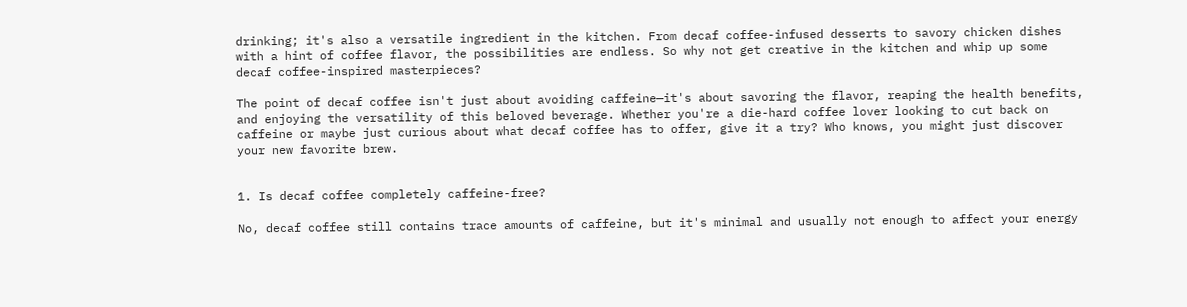drinking; it's also a versatile ingredient in the kitchen. From decaf coffee-infused desserts to savory chicken dishes with a hint of coffee flavor, the possibilities are endless. So why not get creative in the kitchen and whip up some decaf coffee-inspired masterpieces?

The point of decaf coffee isn't just about avoiding caffeine—it's about savoring the flavor, reaping the health benefits, and enjoying the versatility of this beloved beverage. Whether you're a die-hard coffee lover looking to cut back on caffeine or maybe just curious about what decaf coffee has to offer, give it a try? Who knows, you might just discover your new favorite brew.


1. Is decaf coffee completely caffeine-free?

No, decaf coffee still contains trace amounts of caffeine, but it's minimal and usually not enough to affect your energy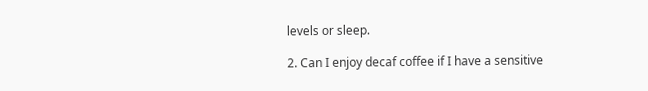levels or sleep.

2. Can I enjoy decaf coffee if I have a sensitive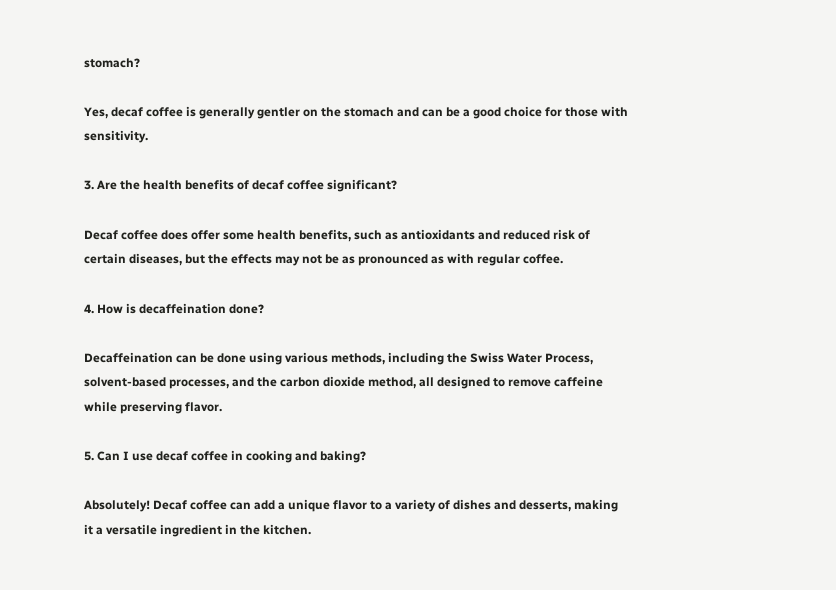stomach?

Yes, decaf coffee is generally gentler on the stomach and can be a good choice for those with sensitivity.

3. Are the health benefits of decaf coffee significant?

Decaf coffee does offer some health benefits, such as antioxidants and reduced risk of certain diseases, but the effects may not be as pronounced as with regular coffee.

4. How is decaffeination done?

Decaffeination can be done using various methods, including the Swiss Water Process, solvent-based processes, and the carbon dioxide method, all designed to remove caffeine while preserving flavor.

5. Can I use decaf coffee in cooking and baking?

Absolutely! Decaf coffee can add a unique flavor to a variety of dishes and desserts, making it a versatile ingredient in the kitchen.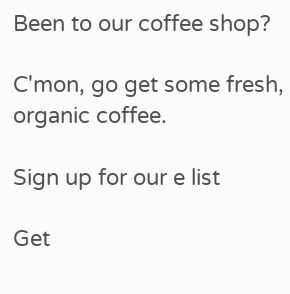Been to our coffee shop?

C'mon, go get some fresh, organic coffee.

Sign up for our e list

Get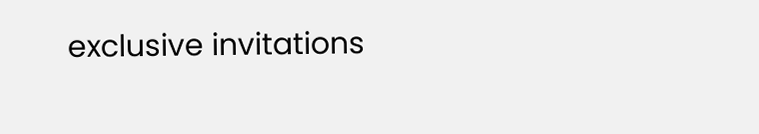exclusive invitations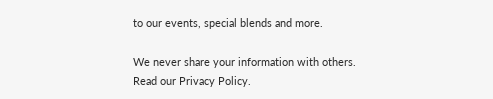to our events, special blends and more.

We never share your information with others. Read our Privacy Policy.